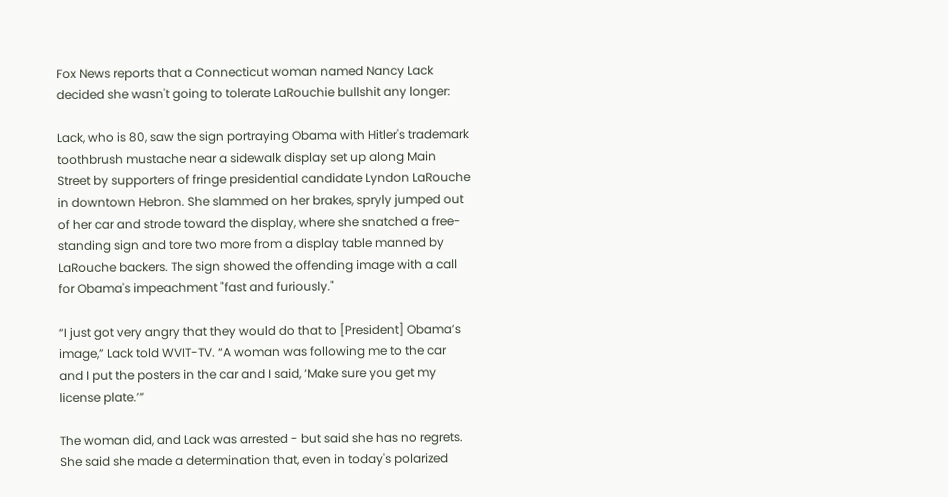Fox News reports that a Connecticut woman named Nancy Lack decided she wasn't going to tolerate LaRouchie bullshit any longer:

Lack, who is 80, saw the sign portraying Obama with Hitler's trademark toothbrush mustache near a sidewalk display set up along Main Street by supporters of fringe presidential candidate Lyndon LaRouche in downtown Hebron. She slammed on her brakes, spryly jumped out of her car and strode toward the display, where she snatched a free-standing sign and tore two more from a display table manned by LaRouche backers. The sign showed the offending image with a call for Obama's impeachment "fast and furiously."

“I just got very angry that they would do that to [President] Obama’s image,” Lack told WVIT-TV. “A woman was following me to the car and I put the posters in the car and I said, ‘Make sure you get my license plate.’”

The woman did, and Lack was arrested - but said she has no regrets. She said she made a determination that, even in today's polarized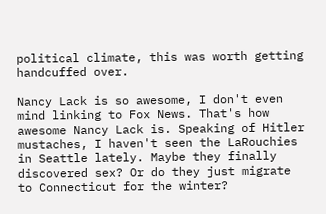political climate, this was worth getting handcuffed over.

Nancy Lack is so awesome, I don't even mind linking to Fox News. That's how awesome Nancy Lack is. Speaking of Hitler mustaches, I haven't seen the LaRouchies in Seattle lately. Maybe they finally discovered sex? Or do they just migrate to Connecticut for the winter?